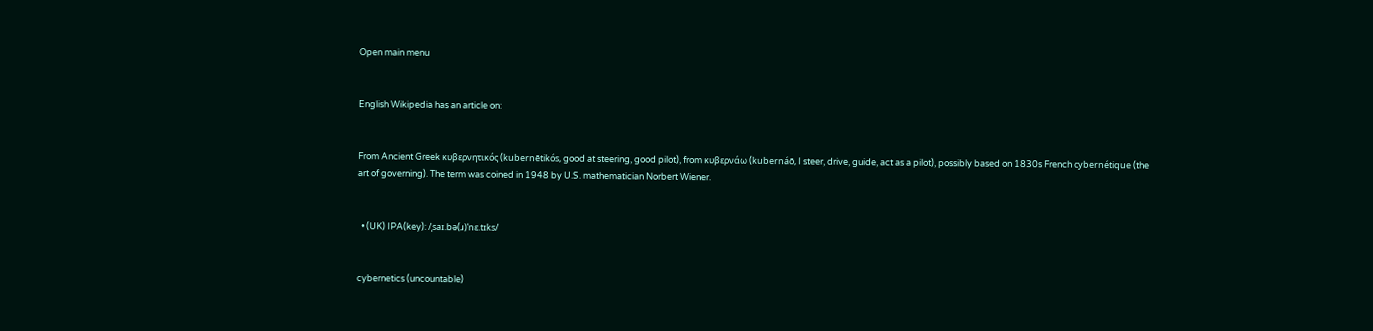Open main menu


English Wikipedia has an article on:


From Ancient Greek κυβερνητικός (kubernētikós, good at steering, good pilot), from κυβερνάω (kubernáō, I steer, drive, guide, act as a pilot), possibly based on 1830s French cybernétique (the art of governing). The term was coined in 1948 by U.S. mathematician Norbert Wiener.


  • (UK) IPA(key): /ˌsaɪ.bə(ɹ)ˈnɛ.tɪks/


cybernetics (uncountable)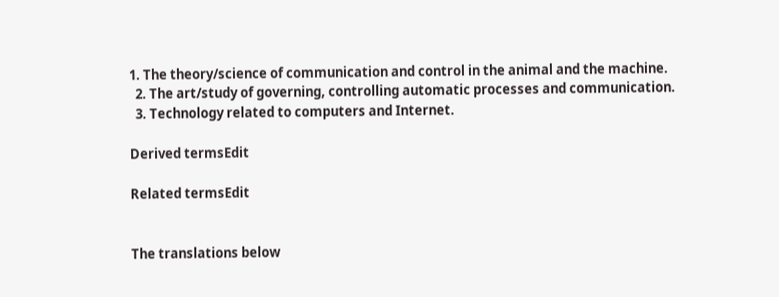1. The theory/science of communication and control in the animal and the machine.
  2. The art/study of governing, controlling automatic processes and communication.
  3. Technology related to computers and Internet.

Derived termsEdit

Related termsEdit


The translations below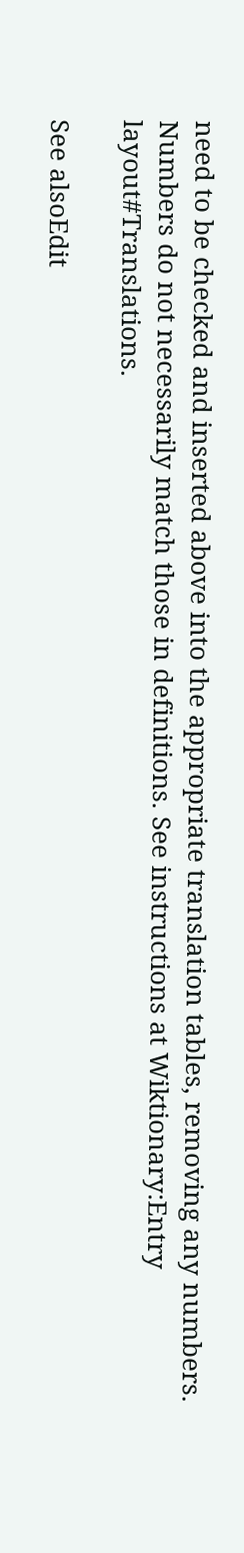need to be checked and inserted above into the appropriate translation tables, removing any numbers. Numbers do not necessarily match those in definitions. See instructions at Wiktionary:Entry layout#Translations.

See alsoEdit